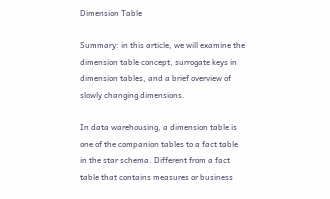Dimension Table

Summary: in this article, we will examine the dimension table concept, surrogate keys in dimension tables, and a brief overview of slowly changing dimensions.

In data warehousing, a dimension table is one of the companion tables to a fact table in the star schema. Different from a fact table that contains measures or business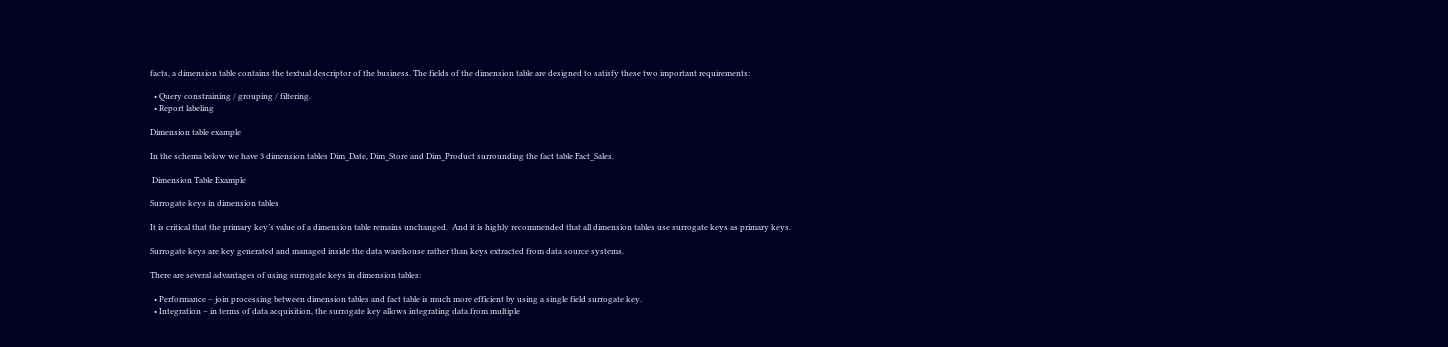facts, a dimension table contains the textual descriptor of the business. The fields of the dimension table are designed to satisfy these two important requirements:

  • Query constraining / grouping / filtering.
  • Report labeling

Dimension table example

In the schema below we have 3 dimension tables Dim_Date, Dim_Store and Dim_Product surrounding the fact table Fact_Sales.

 Dimension Table Example

Surrogate keys in dimension tables

It is critical that the primary key’s value of a dimension table remains unchanged.  And it is highly recommended that all dimension tables use surrogate keys as primary keys.

Surrogate keys are key generated and managed inside the data warehouse rather than keys extracted from data source systems.

There are several advantages of using surrogate keys in dimension tables:

  • Performance – join processing between dimension tables and fact table is much more efficient by using a single field surrogate key.
  • Integration – in terms of data acquisition, the surrogate key allows integrating data from multiple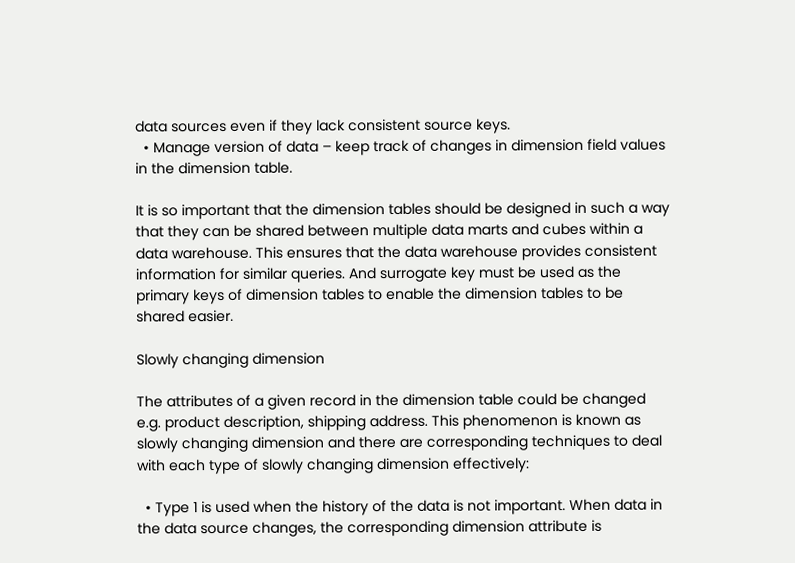data sources even if they lack consistent source keys.
  • Manage version of data – keep track of changes in dimension field values in the dimension table.

It is so important that the dimension tables should be designed in such a way that they can be shared between multiple data marts and cubes within a data warehouse. This ensures that the data warehouse provides consistent information for similar queries. And surrogate key must be used as the primary keys of dimension tables to enable the dimension tables to be shared easier.

Slowly changing dimension

The attributes of a given record in the dimension table could be changed e.g. product description, shipping address. This phenomenon is known as slowly changing dimension and there are corresponding techniques to deal with each type of slowly changing dimension effectively:

  • Type 1 is used when the history of the data is not important. When data in the data source changes, the corresponding dimension attribute is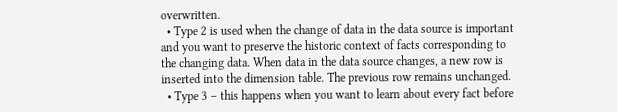overwritten.
  • Type 2 is used when the change of data in the data source is important and you want to preserve the historic context of facts corresponding to the changing data. When data in the data source changes, a new row is inserted into the dimension table. The previous row remains unchanged.
  • Type 3 – this happens when you want to learn about every fact before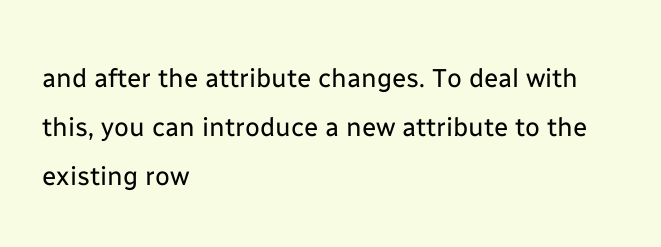and after the attribute changes. To deal with this, you can introduce a new attribute to the existing row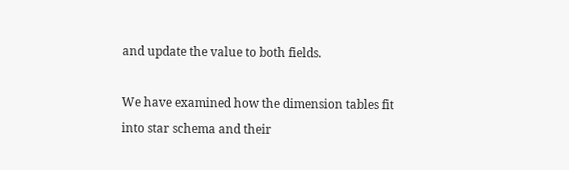and update the value to both fields.

We have examined how the dimension tables fit into star schema and their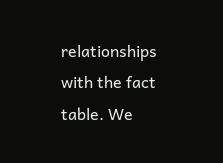relationships with the fact table. We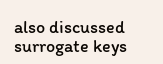also discussed surrogate keys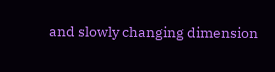and slowly changing dimension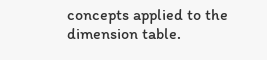concepts applied to the dimension table.